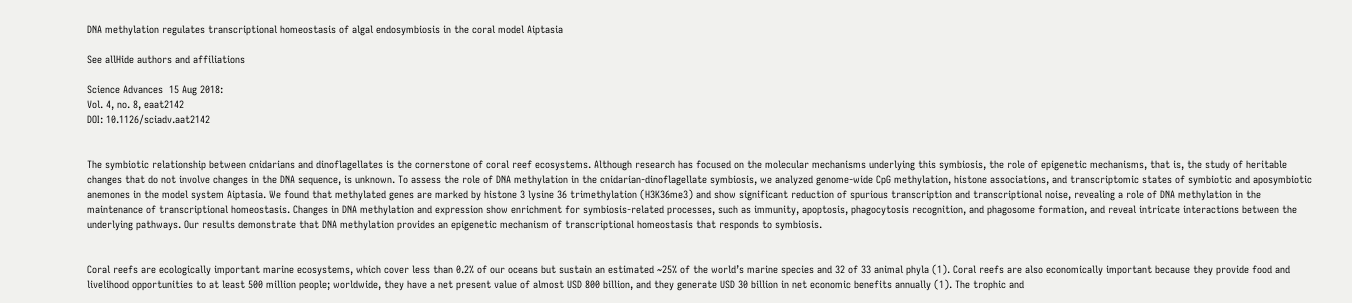DNA methylation regulates transcriptional homeostasis of algal endosymbiosis in the coral model Aiptasia

See allHide authors and affiliations

Science Advances  15 Aug 2018:
Vol. 4, no. 8, eaat2142
DOI: 10.1126/sciadv.aat2142


The symbiotic relationship between cnidarians and dinoflagellates is the cornerstone of coral reef ecosystems. Although research has focused on the molecular mechanisms underlying this symbiosis, the role of epigenetic mechanisms, that is, the study of heritable changes that do not involve changes in the DNA sequence, is unknown. To assess the role of DNA methylation in the cnidarian-dinoflagellate symbiosis, we analyzed genome-wide CpG methylation, histone associations, and transcriptomic states of symbiotic and aposymbiotic anemones in the model system Aiptasia. We found that methylated genes are marked by histone 3 lysine 36 trimethylation (H3K36me3) and show significant reduction of spurious transcription and transcriptional noise, revealing a role of DNA methylation in the maintenance of transcriptional homeostasis. Changes in DNA methylation and expression show enrichment for symbiosis-related processes, such as immunity, apoptosis, phagocytosis recognition, and phagosome formation, and reveal intricate interactions between the underlying pathways. Our results demonstrate that DNA methylation provides an epigenetic mechanism of transcriptional homeostasis that responds to symbiosis.


Coral reefs are ecologically important marine ecosystems, which cover less than 0.2% of our oceans but sustain an estimated ~25% of the world’s marine species and 32 of 33 animal phyla (1). Coral reefs are also economically important because they provide food and livelihood opportunities to at least 500 million people; worldwide, they have a net present value of almost USD 800 billion, and they generate USD 30 billion in net economic benefits annually (1). The trophic and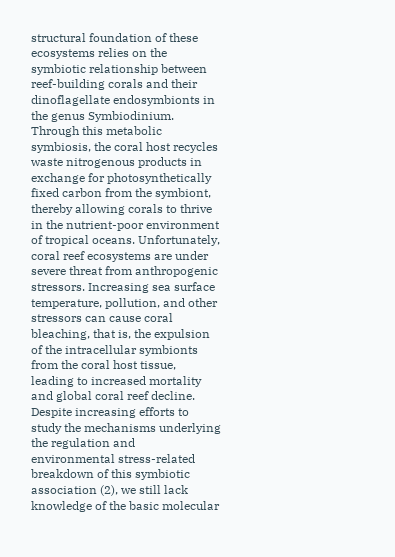structural foundation of these ecosystems relies on the symbiotic relationship between reef-building corals and their dinoflagellate endosymbionts in the genus Symbiodinium. Through this metabolic symbiosis, the coral host recycles waste nitrogenous products in exchange for photosynthetically fixed carbon from the symbiont, thereby allowing corals to thrive in the nutrient-poor environment of tropical oceans. Unfortunately, coral reef ecosystems are under severe threat from anthropogenic stressors. Increasing sea surface temperature, pollution, and other stressors can cause coral bleaching, that is, the expulsion of the intracellular symbionts from the coral host tissue, leading to increased mortality and global coral reef decline. Despite increasing efforts to study the mechanisms underlying the regulation and environmental stress-related breakdown of this symbiotic association (2), we still lack knowledge of the basic molecular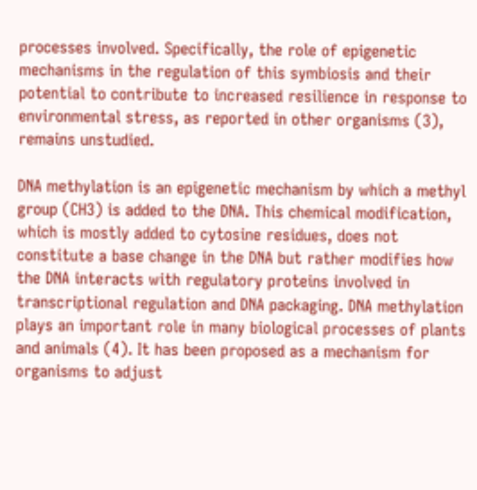processes involved. Specifically, the role of epigenetic mechanisms in the regulation of this symbiosis and their potential to contribute to increased resilience in response to environmental stress, as reported in other organisms (3), remains unstudied.

DNA methylation is an epigenetic mechanism by which a methyl group (CH3) is added to the DNA. This chemical modification, which is mostly added to cytosine residues, does not constitute a base change in the DNA but rather modifies how the DNA interacts with regulatory proteins involved in transcriptional regulation and DNA packaging. DNA methylation plays an important role in many biological processes of plants and animals (4). It has been proposed as a mechanism for organisms to adjust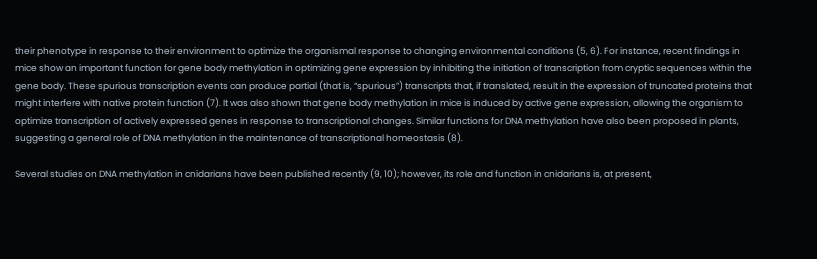their phenotype in response to their environment to optimize the organismal response to changing environmental conditions (5, 6). For instance, recent findings in mice show an important function for gene body methylation in optimizing gene expression by inhibiting the initiation of transcription from cryptic sequences within the gene body. These spurious transcription events can produce partial (that is, “spurious”) transcripts that, if translated, result in the expression of truncated proteins that might interfere with native protein function (7). It was also shown that gene body methylation in mice is induced by active gene expression, allowing the organism to optimize transcription of actively expressed genes in response to transcriptional changes. Similar functions for DNA methylation have also been proposed in plants, suggesting a general role of DNA methylation in the maintenance of transcriptional homeostasis (8).

Several studies on DNA methylation in cnidarians have been published recently (9, 10); however, its role and function in cnidarians is, at present,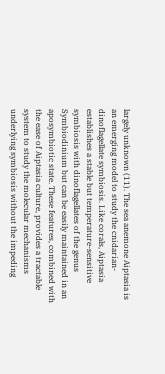largely unknown (11). The sea anemone Aiptasia is an emerging model to study the cnidarian-dinoflagellate symbiosis. Like corals, Aiptasia establishes a stable but temperature-sensitive symbiosis with dinoflagellates of the genus Symbiodinium but can be easily maintained in an aposymbiotic state. These features, combined with the ease of Aiptasia culture, provides a tractable system to study the molecular mechanisms underlying symbiosis without the impeding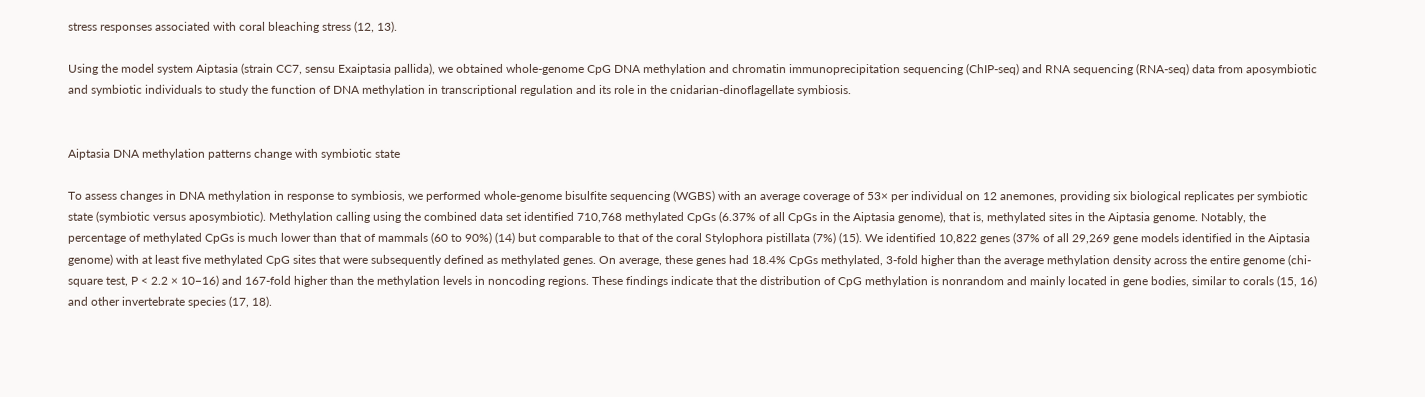stress responses associated with coral bleaching stress (12, 13).

Using the model system Aiptasia (strain CC7, sensu Exaiptasia pallida), we obtained whole-genome CpG DNA methylation and chromatin immunoprecipitation sequencing (ChIP-seq) and RNA sequencing (RNA-seq) data from aposymbiotic and symbiotic individuals to study the function of DNA methylation in transcriptional regulation and its role in the cnidarian-dinoflagellate symbiosis.


Aiptasia DNA methylation patterns change with symbiotic state

To assess changes in DNA methylation in response to symbiosis, we performed whole-genome bisulfite sequencing (WGBS) with an average coverage of 53× per individual on 12 anemones, providing six biological replicates per symbiotic state (symbiotic versus aposymbiotic). Methylation calling using the combined data set identified 710,768 methylated CpGs (6.37% of all CpGs in the Aiptasia genome), that is, methylated sites in the Aiptasia genome. Notably, the percentage of methylated CpGs is much lower than that of mammals (60 to 90%) (14) but comparable to that of the coral Stylophora pistillata (7%) (15). We identified 10,822 genes (37% of all 29,269 gene models identified in the Aiptasia genome) with at least five methylated CpG sites that were subsequently defined as methylated genes. On average, these genes had 18.4% CpGs methylated, 3-fold higher than the average methylation density across the entire genome (chi-square test, P < 2.2 × 10−16) and 167-fold higher than the methylation levels in noncoding regions. These findings indicate that the distribution of CpG methylation is nonrandom and mainly located in gene bodies, similar to corals (15, 16) and other invertebrate species (17, 18).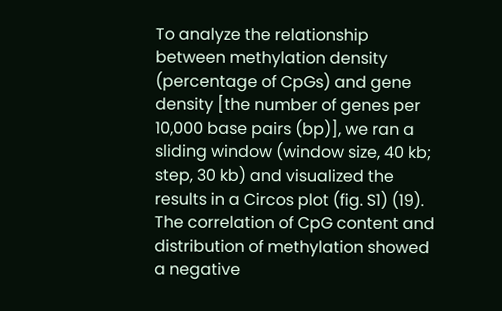To analyze the relationship between methylation density (percentage of CpGs) and gene density [the number of genes per 10,000 base pairs (bp)], we ran a sliding window (window size, 40 kb; step, 30 kb) and visualized the results in a Circos plot (fig. S1) (19). The correlation of CpG content and distribution of methylation showed a negative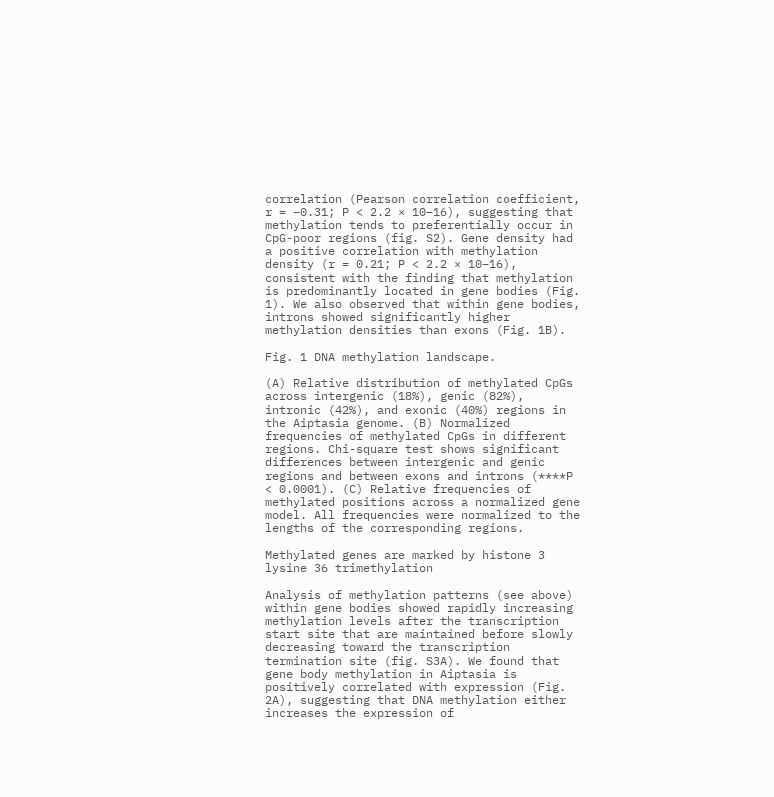correlation (Pearson correlation coefficient, r = −0.31; P < 2.2 × 10−16), suggesting that methylation tends to preferentially occur in CpG-poor regions (fig. S2). Gene density had a positive correlation with methylation density (r = 0.21; P < 2.2 × 10−16), consistent with the finding that methylation is predominantly located in gene bodies (Fig. 1). We also observed that within gene bodies, introns showed significantly higher methylation densities than exons (Fig. 1B).

Fig. 1 DNA methylation landscape.

(A) Relative distribution of methylated CpGs across intergenic (18%), genic (82%), intronic (42%), and exonic (40%) regions in the Aiptasia genome. (B) Normalized frequencies of methylated CpGs in different regions. Chi-square test shows significant differences between intergenic and genic regions and between exons and introns (****P < 0.0001). (C) Relative frequencies of methylated positions across a normalized gene model. All frequencies were normalized to the lengths of the corresponding regions.

Methylated genes are marked by histone 3 lysine 36 trimethylation

Analysis of methylation patterns (see above) within gene bodies showed rapidly increasing methylation levels after the transcription start site that are maintained before slowly decreasing toward the transcription termination site (fig. S3A). We found that gene body methylation in Aiptasia is positively correlated with expression (Fig. 2A), suggesting that DNA methylation either increases the expression of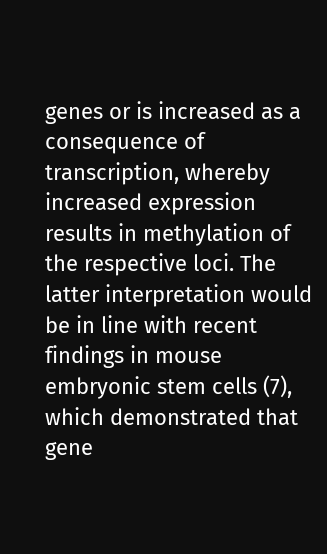genes or is increased as a consequence of transcription, whereby increased expression results in methylation of the respective loci. The latter interpretation would be in line with recent findings in mouse embryonic stem cells (7), which demonstrated that gene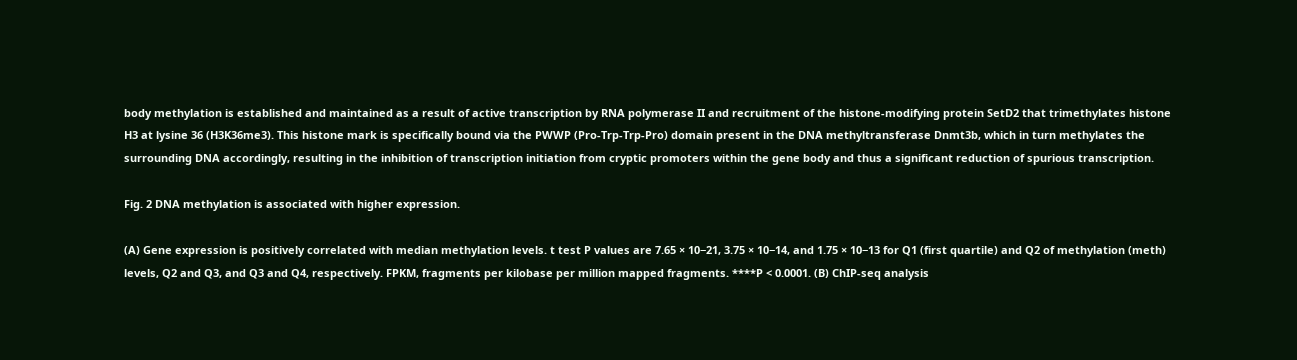body methylation is established and maintained as a result of active transcription by RNA polymerase II and recruitment of the histone-modifying protein SetD2 that trimethylates histone H3 at lysine 36 (H3K36me3). This histone mark is specifically bound via the PWWP (Pro-Trp-Trp-Pro) domain present in the DNA methyltransferase Dnmt3b, which in turn methylates the surrounding DNA accordingly, resulting in the inhibition of transcription initiation from cryptic promoters within the gene body and thus a significant reduction of spurious transcription.

Fig. 2 DNA methylation is associated with higher expression.

(A) Gene expression is positively correlated with median methylation levels. t test P values are 7.65 × 10−21, 3.75 × 10−14, and 1.75 × 10−13 for Q1 (first quartile) and Q2 of methylation (meth) levels, Q2 and Q3, and Q3 and Q4, respectively. FPKM, fragments per kilobase per million mapped fragments. ****P < 0.0001. (B) ChIP-seq analysis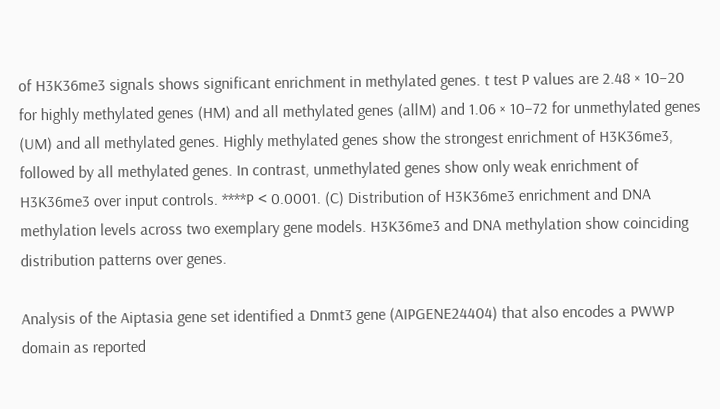of H3K36me3 signals shows significant enrichment in methylated genes. t test P values are 2.48 × 10−20 for highly methylated genes (HM) and all methylated genes (allM) and 1.06 × 10−72 for unmethylated genes (UM) and all methylated genes. Highly methylated genes show the strongest enrichment of H3K36me3, followed by all methylated genes. In contrast, unmethylated genes show only weak enrichment of H3K36me3 over input controls. ****P < 0.0001. (C) Distribution of H3K36me3 enrichment and DNA methylation levels across two exemplary gene models. H3K36me3 and DNA methylation show coinciding distribution patterns over genes.

Analysis of the Aiptasia gene set identified a Dnmt3 gene (AIPGENE24404) that also encodes a PWWP domain as reported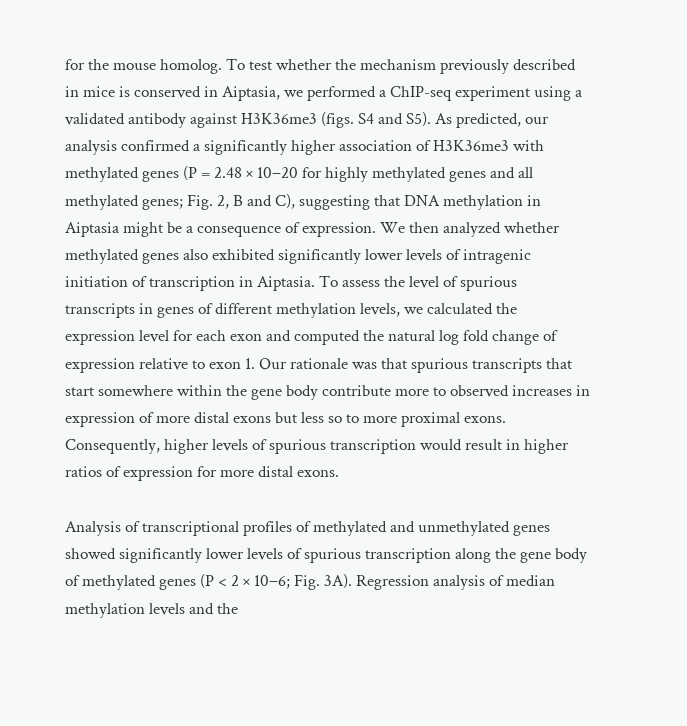for the mouse homolog. To test whether the mechanism previously described in mice is conserved in Aiptasia, we performed a ChIP-seq experiment using a validated antibody against H3K36me3 (figs. S4 and S5). As predicted, our analysis confirmed a significantly higher association of H3K36me3 with methylated genes (P = 2.48 × 10−20 for highly methylated genes and all methylated genes; Fig. 2, B and C), suggesting that DNA methylation in Aiptasia might be a consequence of expression. We then analyzed whether methylated genes also exhibited significantly lower levels of intragenic initiation of transcription in Aiptasia. To assess the level of spurious transcripts in genes of different methylation levels, we calculated the expression level for each exon and computed the natural log fold change of expression relative to exon 1. Our rationale was that spurious transcripts that start somewhere within the gene body contribute more to observed increases in expression of more distal exons but less so to more proximal exons. Consequently, higher levels of spurious transcription would result in higher ratios of expression for more distal exons.

Analysis of transcriptional profiles of methylated and unmethylated genes showed significantly lower levels of spurious transcription along the gene body of methylated genes (P < 2 × 10−6; Fig. 3A). Regression analysis of median methylation levels and the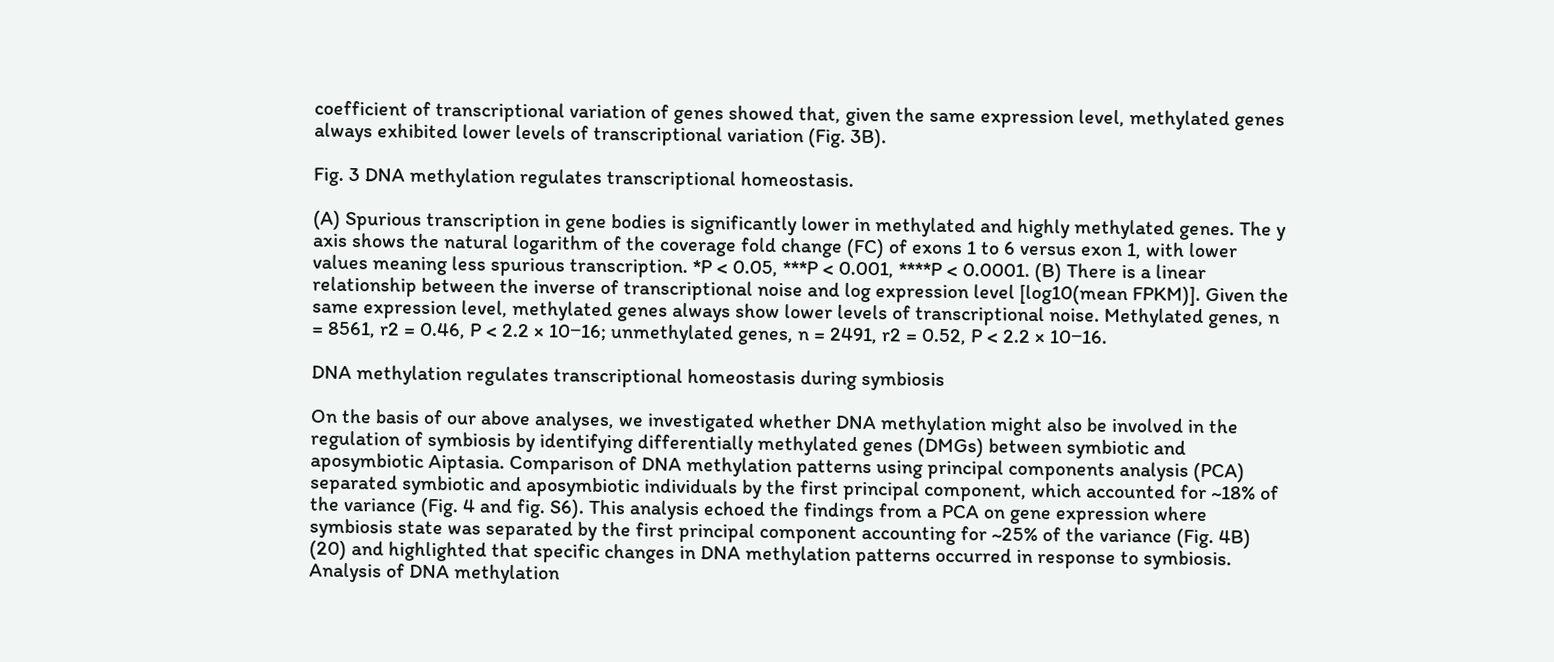coefficient of transcriptional variation of genes showed that, given the same expression level, methylated genes always exhibited lower levels of transcriptional variation (Fig. 3B).

Fig. 3 DNA methylation regulates transcriptional homeostasis.

(A) Spurious transcription in gene bodies is significantly lower in methylated and highly methylated genes. The y axis shows the natural logarithm of the coverage fold change (FC) of exons 1 to 6 versus exon 1, with lower values meaning less spurious transcription. *P < 0.05, ***P < 0.001, ****P < 0.0001. (B) There is a linear relationship between the inverse of transcriptional noise and log expression level [log10(mean FPKM)]. Given the same expression level, methylated genes always show lower levels of transcriptional noise. Methylated genes, n = 8561, r2 = 0.46, P < 2.2 × 10−16; unmethylated genes, n = 2491, r2 = 0.52, P < 2.2 × 10−16.

DNA methylation regulates transcriptional homeostasis during symbiosis

On the basis of our above analyses, we investigated whether DNA methylation might also be involved in the regulation of symbiosis by identifying differentially methylated genes (DMGs) between symbiotic and aposymbiotic Aiptasia. Comparison of DNA methylation patterns using principal components analysis (PCA) separated symbiotic and aposymbiotic individuals by the first principal component, which accounted for ~18% of the variance (Fig. 4 and fig. S6). This analysis echoed the findings from a PCA on gene expression where symbiosis state was separated by the first principal component accounting for ~25% of the variance (Fig. 4B) (20) and highlighted that specific changes in DNA methylation patterns occurred in response to symbiosis. Analysis of DNA methylation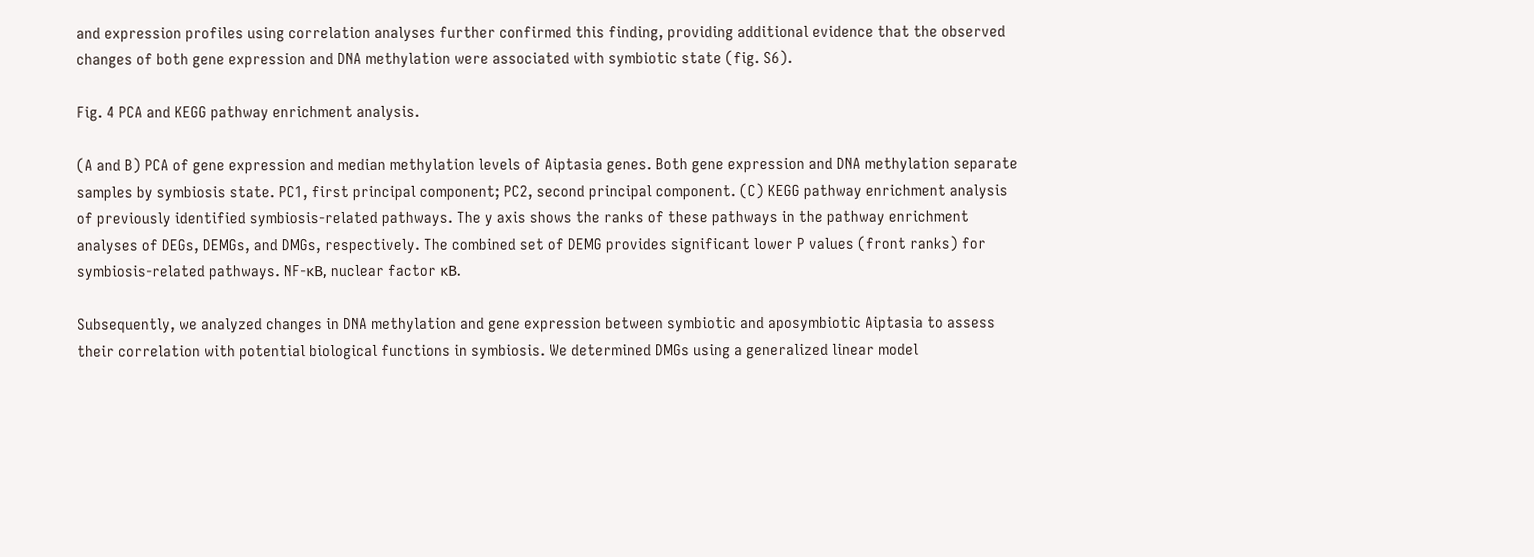and expression profiles using correlation analyses further confirmed this finding, providing additional evidence that the observed changes of both gene expression and DNA methylation were associated with symbiotic state (fig. S6).

Fig. 4 PCA and KEGG pathway enrichment analysis.

(A and B) PCA of gene expression and median methylation levels of Aiptasia genes. Both gene expression and DNA methylation separate samples by symbiosis state. PC1, first principal component; PC2, second principal component. (C) KEGG pathway enrichment analysis of previously identified symbiosis-related pathways. The y axis shows the ranks of these pathways in the pathway enrichment analyses of DEGs, DEMGs, and DMGs, respectively. The combined set of DEMG provides significant lower P values (front ranks) for symbiosis-related pathways. NF-κB, nuclear factor κB.

Subsequently, we analyzed changes in DNA methylation and gene expression between symbiotic and aposymbiotic Aiptasia to assess their correlation with potential biological functions in symbiosis. We determined DMGs using a generalized linear model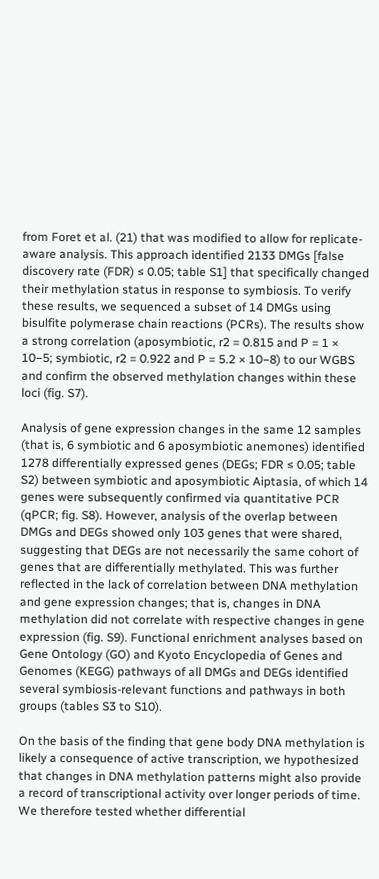from Foret et al. (21) that was modified to allow for replicate-aware analysis. This approach identified 2133 DMGs [false discovery rate (FDR) ≤ 0.05; table S1] that specifically changed their methylation status in response to symbiosis. To verify these results, we sequenced a subset of 14 DMGs using bisulfite polymerase chain reactions (PCRs). The results show a strong correlation (aposymbiotic, r2 = 0.815 and P = 1 × 10−5; symbiotic, r2 = 0.922 and P = 5.2 × 10−8) to our WGBS and confirm the observed methylation changes within these loci (fig. S7).

Analysis of gene expression changes in the same 12 samples (that is, 6 symbiotic and 6 aposymbiotic anemones) identified 1278 differentially expressed genes (DEGs; FDR ≤ 0.05; table S2) between symbiotic and aposymbiotic Aiptasia, of which 14 genes were subsequently confirmed via quantitative PCR (qPCR; fig. S8). However, analysis of the overlap between DMGs and DEGs showed only 103 genes that were shared, suggesting that DEGs are not necessarily the same cohort of genes that are differentially methylated. This was further reflected in the lack of correlation between DNA methylation and gene expression changes; that is, changes in DNA methylation did not correlate with respective changes in gene expression (fig. S9). Functional enrichment analyses based on Gene Ontology (GO) and Kyoto Encyclopedia of Genes and Genomes (KEGG) pathways of all DMGs and DEGs identified several symbiosis-relevant functions and pathways in both groups (tables S3 to S10).

On the basis of the finding that gene body DNA methylation is likely a consequence of active transcription, we hypothesized that changes in DNA methylation patterns might also provide a record of transcriptional activity over longer periods of time. We therefore tested whether differential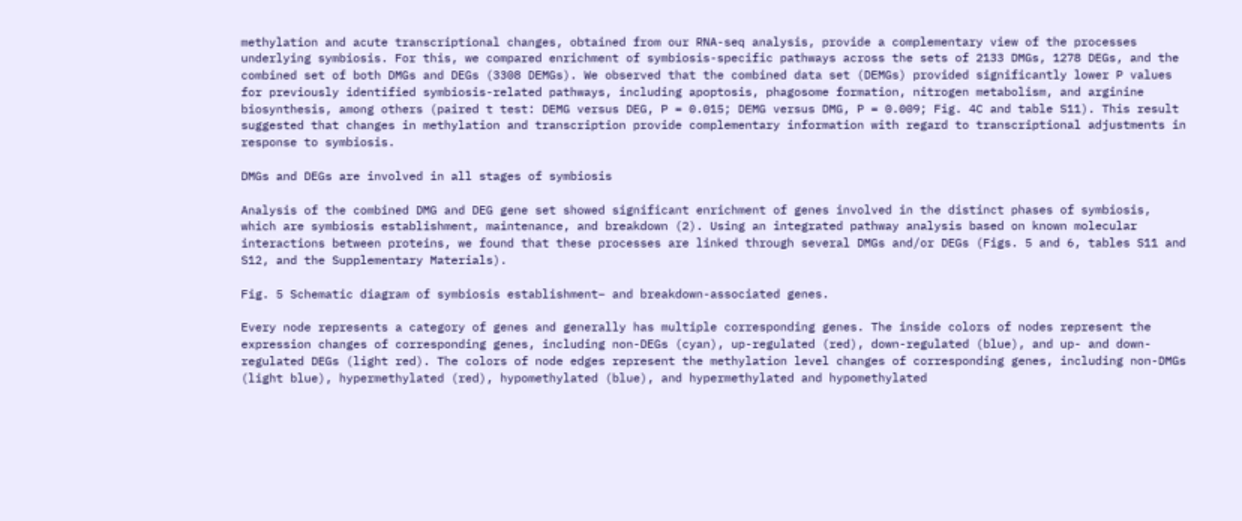methylation and acute transcriptional changes, obtained from our RNA-seq analysis, provide a complementary view of the processes underlying symbiosis. For this, we compared enrichment of symbiosis-specific pathways across the sets of 2133 DMGs, 1278 DEGs, and the combined set of both DMGs and DEGs (3308 DEMGs). We observed that the combined data set (DEMGs) provided significantly lower P values for previously identified symbiosis-related pathways, including apoptosis, phagosome formation, nitrogen metabolism, and arginine biosynthesis, among others (paired t test: DEMG versus DEG, P = 0.015; DEMG versus DMG, P = 0.009; Fig. 4C and table S11). This result suggested that changes in methylation and transcription provide complementary information with regard to transcriptional adjustments in response to symbiosis.

DMGs and DEGs are involved in all stages of symbiosis

Analysis of the combined DMG and DEG gene set showed significant enrichment of genes involved in the distinct phases of symbiosis, which are symbiosis establishment, maintenance, and breakdown (2). Using an integrated pathway analysis based on known molecular interactions between proteins, we found that these processes are linked through several DMGs and/or DEGs (Figs. 5 and 6, tables S11 and S12, and the Supplementary Materials).

Fig. 5 Schematic diagram of symbiosis establishment– and breakdown-associated genes.

Every node represents a category of genes and generally has multiple corresponding genes. The inside colors of nodes represent the expression changes of corresponding genes, including non-DEGs (cyan), up-regulated (red), down-regulated (blue), and up- and down-regulated DEGs (light red). The colors of node edges represent the methylation level changes of corresponding genes, including non-DMGs (light blue), hypermethylated (red), hypomethylated (blue), and hypermethylated and hypomethylated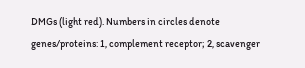DMGs (light red). Numbers in circles denote genes/proteins: 1, complement receptor; 2, scavenger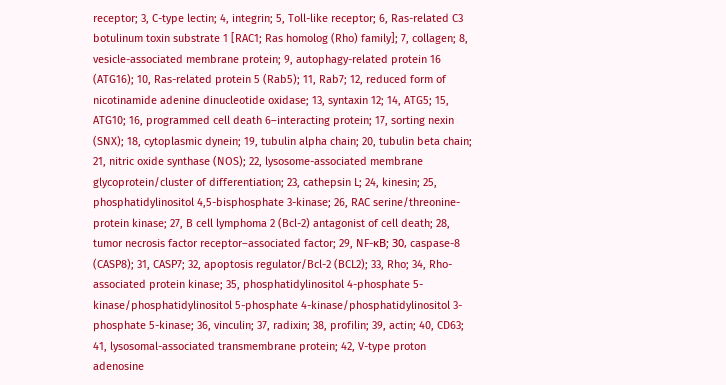receptor; 3, C-type lectin; 4, integrin; 5, Toll-like receptor; 6, Ras-related C3 botulinum toxin substrate 1 [RAC1; Ras homolog (Rho) family]; 7, collagen; 8, vesicle-associated membrane protein; 9, autophagy-related protein 16 (ATG16); 10, Ras-related protein 5 (Rab5); 11, Rab7; 12, reduced form of nicotinamide adenine dinucleotide oxidase; 13, syntaxin 12; 14, ATG5; 15, ATG10; 16, programmed cell death 6–interacting protein; 17, sorting nexin (SNX); 18, cytoplasmic dynein; 19, tubulin alpha chain; 20, tubulin beta chain; 21, nitric oxide synthase (NOS); 22, lysosome-associated membrane glycoprotein/cluster of differentiation; 23, cathepsin L; 24, kinesin; 25, phosphatidylinositol 4,5-bisphosphate 3-kinase; 26, RAC serine/threonine-protein kinase; 27, B cell lymphoma 2 (Bcl-2) antagonist of cell death; 28, tumor necrosis factor receptor–associated factor; 29, NF-κB; 30, caspase-8 (CASP8); 31, CASP7; 32, apoptosis regulator/Bcl-2 (BCL2); 33, Rho; 34, Rho-associated protein kinase; 35, phosphatidylinositol 4-phosphate 5-kinase/phosphatidylinositol 5-phosphate 4-kinase/phosphatidylinositol 3-phosphate 5-kinase; 36, vinculin; 37, radixin; 38, profilin; 39, actin; 40, CD63; 41, lysosomal-associated transmembrane protein; 42, V-type proton adenosine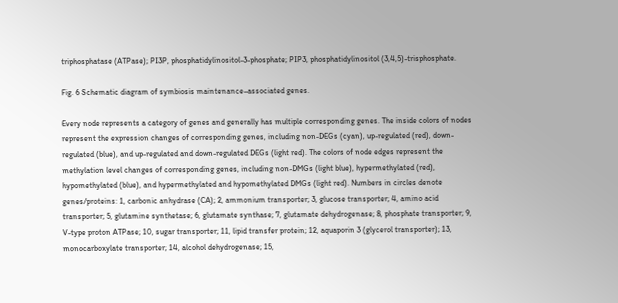triphosphatase (ATPase); PI3P, phosphatidylinositol-3-phosphate; PIP3, phosphatidylinositol (3,4,5)-trisphosphate.

Fig. 6 Schematic diagram of symbiosis maintenance–associated genes.

Every node represents a category of genes and generally has multiple corresponding genes. The inside colors of nodes represent the expression changes of corresponding genes, including non-DEGs (cyan), up-regulated (red), down-regulated (blue), and up-regulated and down-regulated DEGs (light red). The colors of node edges represent the methylation level changes of corresponding genes, including non-DMGs (light blue), hypermethylated (red), hypomethylated (blue), and hypermethylated and hypomethylated DMGs (light red). Numbers in circles denote genes/proteins: 1, carbonic anhydrase (CA); 2, ammonium transporter; 3, glucose transporter; 4, amino acid transporter; 5, glutamine synthetase; 6, glutamate synthase; 7, glutamate dehydrogenase; 8, phosphate transporter; 9, V-type proton ATPase; 10, sugar transporter; 11, lipid transfer protein; 12, aquaporin 3 (glycerol transporter); 13, monocarboxylate transporter; 14, alcohol dehydrogenase; 15,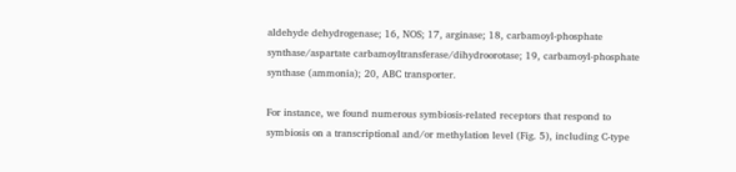aldehyde dehydrogenase; 16, NOS; 17, arginase; 18, carbamoyl-phosphate synthase/aspartate carbamoyltransferase/dihydroorotase; 19, carbamoyl-phosphate synthase (ammonia); 20, ABC transporter.

For instance, we found numerous symbiosis-related receptors that respond to symbiosis on a transcriptional and/or methylation level (Fig. 5), including C-type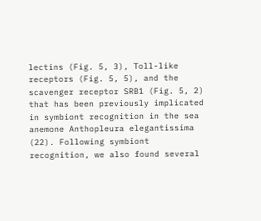lectins (Fig. 5, 3), Toll-like receptors (Fig. 5, 5), and the scavenger receptor SRB1 (Fig. 5, 2) that has been previously implicated in symbiont recognition in the sea anemone Anthopleura elegantissima (22). Following symbiont recognition, we also found several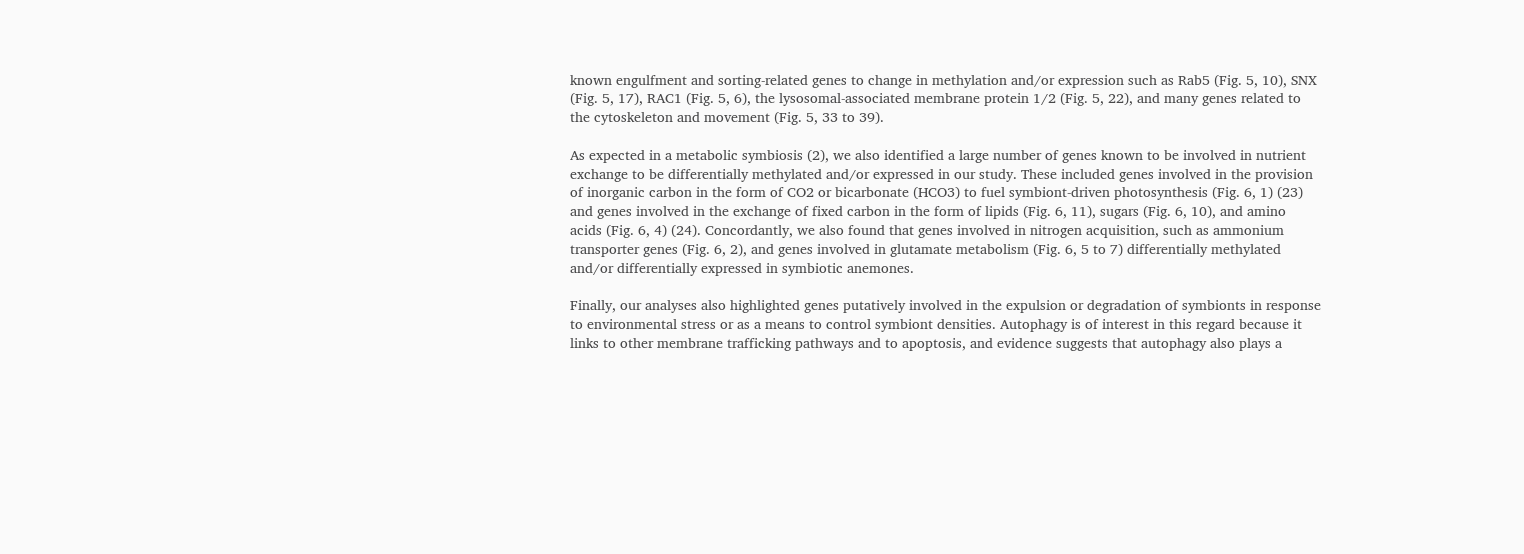known engulfment and sorting-related genes to change in methylation and/or expression such as Rab5 (Fig. 5, 10), SNX (Fig. 5, 17), RAC1 (Fig. 5, 6), the lysosomal-associated membrane protein 1/2 (Fig. 5, 22), and many genes related to the cytoskeleton and movement (Fig. 5, 33 to 39).

As expected in a metabolic symbiosis (2), we also identified a large number of genes known to be involved in nutrient exchange to be differentially methylated and/or expressed in our study. These included genes involved in the provision of inorganic carbon in the form of CO2 or bicarbonate (HCO3) to fuel symbiont-driven photosynthesis (Fig. 6, 1) (23) and genes involved in the exchange of fixed carbon in the form of lipids (Fig. 6, 11), sugars (Fig. 6, 10), and amino acids (Fig. 6, 4) (24). Concordantly, we also found that genes involved in nitrogen acquisition, such as ammonium transporter genes (Fig. 6, 2), and genes involved in glutamate metabolism (Fig. 6, 5 to 7) differentially methylated and/or differentially expressed in symbiotic anemones.

Finally, our analyses also highlighted genes putatively involved in the expulsion or degradation of symbionts in response to environmental stress or as a means to control symbiont densities. Autophagy is of interest in this regard because it links to other membrane trafficking pathways and to apoptosis, and evidence suggests that autophagy also plays a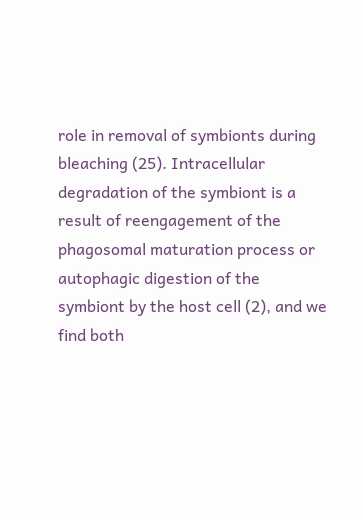role in removal of symbionts during bleaching (25). Intracellular degradation of the symbiont is a result of reengagement of the phagosomal maturation process or autophagic digestion of the symbiont by the host cell (2), and we find both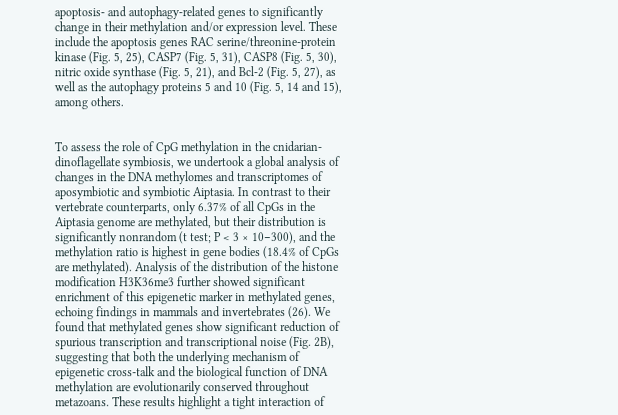apoptosis- and autophagy-related genes to significantly change in their methylation and/or expression level. These include the apoptosis genes RAC serine/threonine-protein kinase (Fig. 5, 25), CASP7 (Fig. 5, 31), CASP8 (Fig. 5, 30), nitric oxide synthase (Fig. 5, 21), and Bcl-2 (Fig. 5, 27), as well as the autophagy proteins 5 and 10 (Fig. 5, 14 and 15), among others.


To assess the role of CpG methylation in the cnidarian-dinoflagellate symbiosis, we undertook a global analysis of changes in the DNA methylomes and transcriptomes of aposymbiotic and symbiotic Aiptasia. In contrast to their vertebrate counterparts, only 6.37% of all CpGs in the Aiptasia genome are methylated, but their distribution is significantly nonrandom (t test; P < 3 × 10−300), and the methylation ratio is highest in gene bodies (18.4% of CpGs are methylated). Analysis of the distribution of the histone modification H3K36me3 further showed significant enrichment of this epigenetic marker in methylated genes, echoing findings in mammals and invertebrates (26). We found that methylated genes show significant reduction of spurious transcription and transcriptional noise (Fig. 2B), suggesting that both the underlying mechanism of epigenetic cross-talk and the biological function of DNA methylation are evolutionarily conserved throughout metazoans. These results highlight a tight interaction of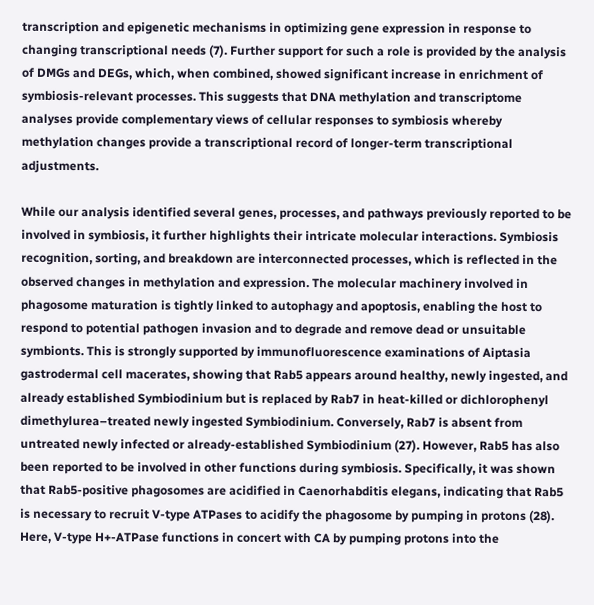transcription and epigenetic mechanisms in optimizing gene expression in response to changing transcriptional needs (7). Further support for such a role is provided by the analysis of DMGs and DEGs, which, when combined, showed significant increase in enrichment of symbiosis-relevant processes. This suggests that DNA methylation and transcriptome analyses provide complementary views of cellular responses to symbiosis whereby methylation changes provide a transcriptional record of longer-term transcriptional adjustments.

While our analysis identified several genes, processes, and pathways previously reported to be involved in symbiosis, it further highlights their intricate molecular interactions. Symbiosis recognition, sorting, and breakdown are interconnected processes, which is reflected in the observed changes in methylation and expression. The molecular machinery involved in phagosome maturation is tightly linked to autophagy and apoptosis, enabling the host to respond to potential pathogen invasion and to degrade and remove dead or unsuitable symbionts. This is strongly supported by immunofluorescence examinations of Aiptasia gastrodermal cell macerates, showing that Rab5 appears around healthy, newly ingested, and already established Symbiodinium but is replaced by Rab7 in heat-killed or dichlorophenyl dimethylurea–treated newly ingested Symbiodinium. Conversely, Rab7 is absent from untreated newly infected or already-established Symbiodinium (27). However, Rab5 has also been reported to be involved in other functions during symbiosis. Specifically, it was shown that Rab5-positive phagosomes are acidified in Caenorhabditis elegans, indicating that Rab5 is necessary to recruit V-type ATPases to acidify the phagosome by pumping in protons (28). Here, V-type H+-ATPase functions in concert with CA by pumping protons into the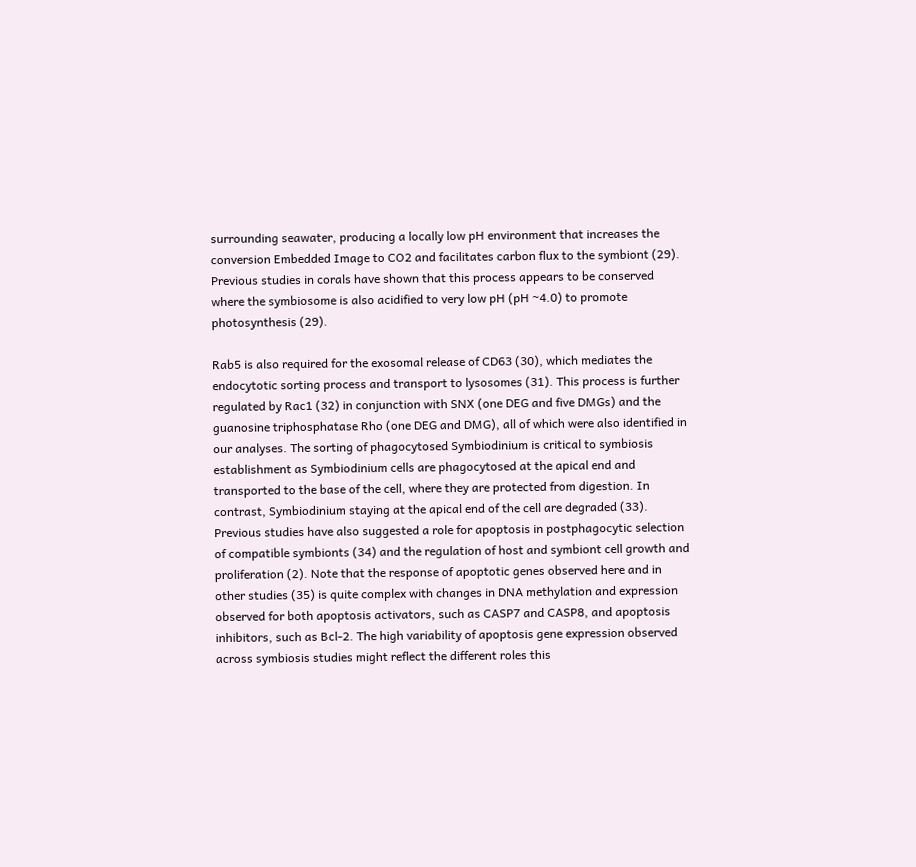surrounding seawater, producing a locally low pH environment that increases the conversion Embedded Image to CO2 and facilitates carbon flux to the symbiont (29). Previous studies in corals have shown that this process appears to be conserved where the symbiosome is also acidified to very low pH (pH ~4.0) to promote photosynthesis (29).

Rab5 is also required for the exosomal release of CD63 (30), which mediates the endocytotic sorting process and transport to lysosomes (31). This process is further regulated by Rac1 (32) in conjunction with SNX (one DEG and five DMGs) and the guanosine triphosphatase Rho (one DEG and DMG), all of which were also identified in our analyses. The sorting of phagocytosed Symbiodinium is critical to symbiosis establishment as Symbiodinium cells are phagocytosed at the apical end and transported to the base of the cell, where they are protected from digestion. In contrast, Symbiodinium staying at the apical end of the cell are degraded (33). Previous studies have also suggested a role for apoptosis in postphagocytic selection of compatible symbionts (34) and the regulation of host and symbiont cell growth and proliferation (2). Note that the response of apoptotic genes observed here and in other studies (35) is quite complex with changes in DNA methylation and expression observed for both apoptosis activators, such as CASP7 and CASP8, and apoptosis inhibitors, such as Bcl-2. The high variability of apoptosis gene expression observed across symbiosis studies might reflect the different roles this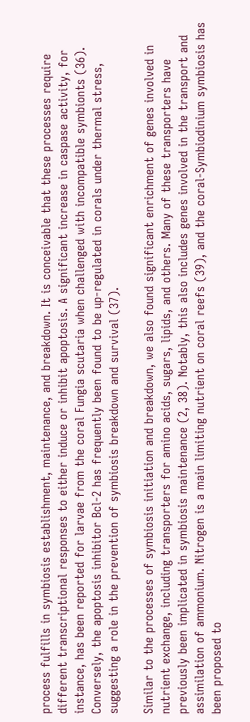process fulfills in symbiosis establishment, maintenance, and breakdown. It is conceivable that these processes require different transcriptional responses to either induce or inhibit apoptosis. A significant increase in caspase activity, for instance, has been reported for larvae from the coral Fungia scutaria when challenged with incompatible symbionts (36). Conversely, the apoptosis inhibitor Bcl-2 has frequently been found to be up-regulated in corals under thermal stress, suggesting a role in the prevention of symbiosis breakdown and survival (37).

Similar to the processes of symbiosis initiation and breakdown, we also found significant enrichment of genes involved in nutrient exchange, including transporters for amino acids, sugars, lipids, and others. Many of these transporters have previously been implicated in symbiosis maintenance (2, 38). Notably, this also includes genes involved in the transport and assimilation of ammonium. Nitrogen is a main limiting nutrient on coral reefs (39), and the coral-Symbiodinium symbiosis has been proposed to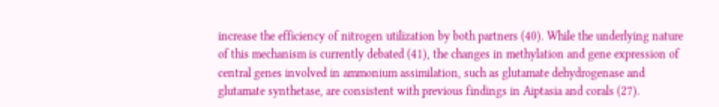increase the efficiency of nitrogen utilization by both partners (40). While the underlying nature of this mechanism is currently debated (41), the changes in methylation and gene expression of central genes involved in ammonium assimilation, such as glutamate dehydrogenase and glutamate synthetase, are consistent with previous findings in Aiptasia and corals (27).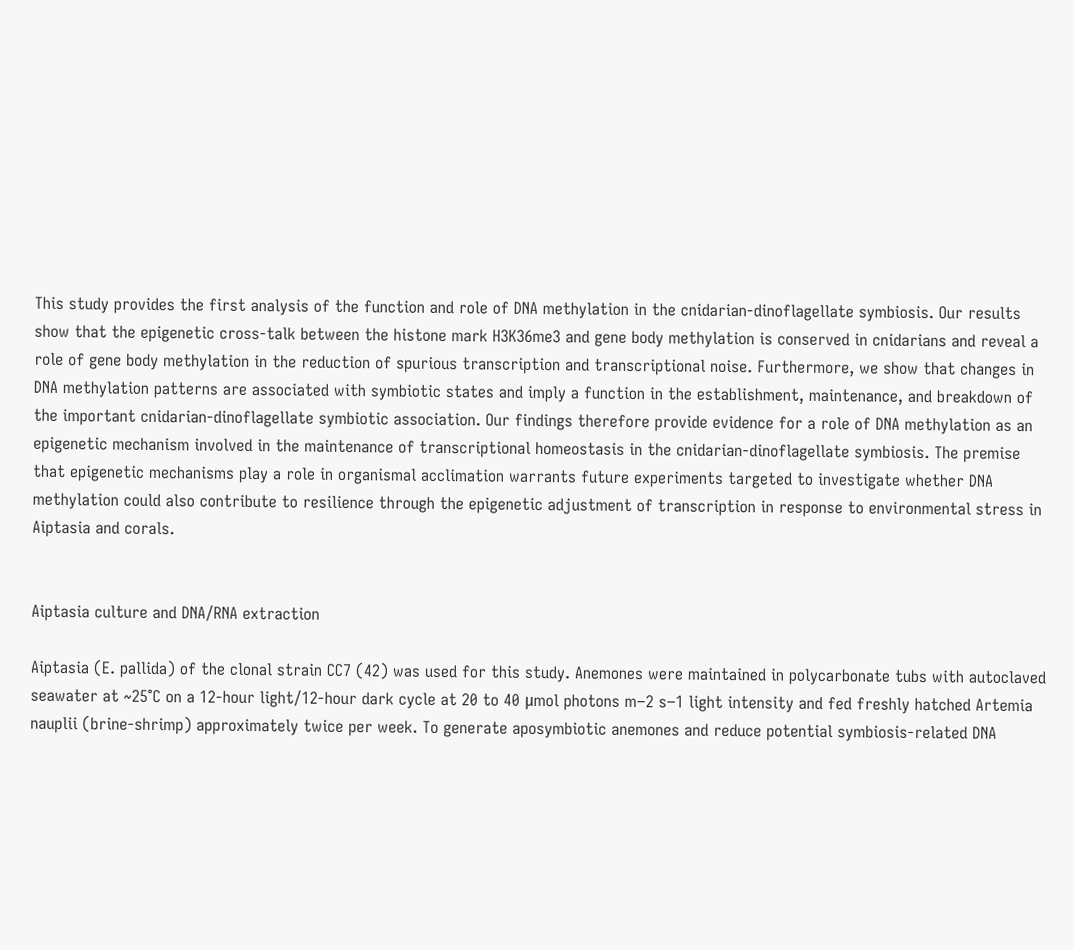This study provides the first analysis of the function and role of DNA methylation in the cnidarian-dinoflagellate symbiosis. Our results show that the epigenetic cross-talk between the histone mark H3K36me3 and gene body methylation is conserved in cnidarians and reveal a role of gene body methylation in the reduction of spurious transcription and transcriptional noise. Furthermore, we show that changes in DNA methylation patterns are associated with symbiotic states and imply a function in the establishment, maintenance, and breakdown of the important cnidarian-dinoflagellate symbiotic association. Our findings therefore provide evidence for a role of DNA methylation as an epigenetic mechanism involved in the maintenance of transcriptional homeostasis in the cnidarian-dinoflagellate symbiosis. The premise that epigenetic mechanisms play a role in organismal acclimation warrants future experiments targeted to investigate whether DNA methylation could also contribute to resilience through the epigenetic adjustment of transcription in response to environmental stress in Aiptasia and corals.


Aiptasia culture and DNA/RNA extraction

Aiptasia (E. pallida) of the clonal strain CC7 (42) was used for this study. Anemones were maintained in polycarbonate tubs with autoclaved seawater at ~25°C on a 12-hour light/12-hour dark cycle at 20 to 40 μmol photons m−2 s−1 light intensity and fed freshly hatched Artemia nauplii (brine-shrimp) approximately twice per week. To generate aposymbiotic anemones and reduce potential symbiosis-related DNA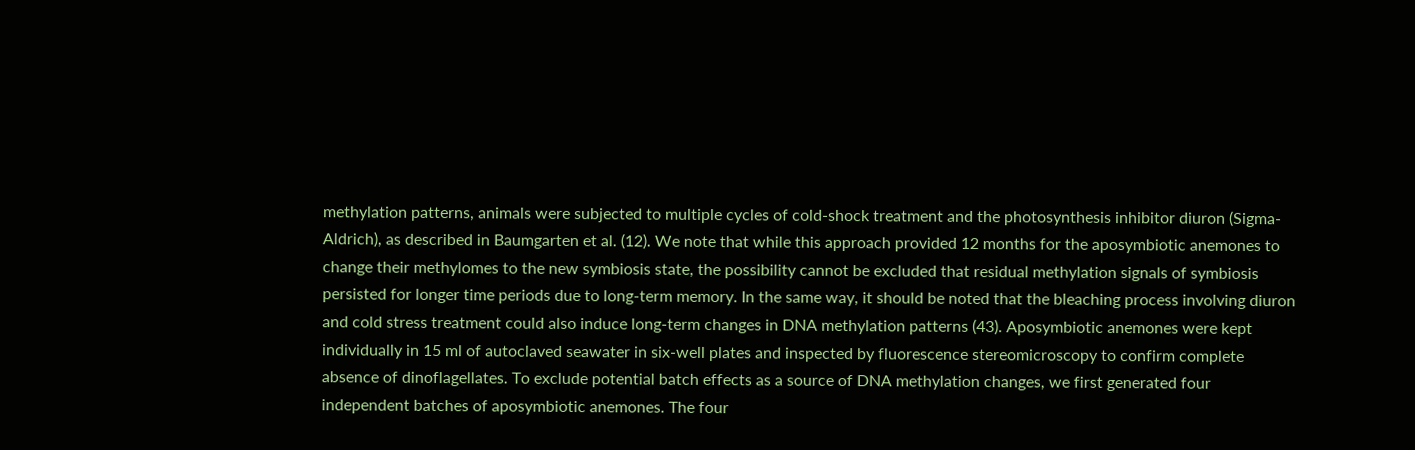methylation patterns, animals were subjected to multiple cycles of cold-shock treatment and the photosynthesis inhibitor diuron (Sigma-Aldrich), as described in Baumgarten et al. (12). We note that while this approach provided 12 months for the aposymbiotic anemones to change their methylomes to the new symbiosis state, the possibility cannot be excluded that residual methylation signals of symbiosis persisted for longer time periods due to long-term memory. In the same way, it should be noted that the bleaching process involving diuron and cold stress treatment could also induce long-term changes in DNA methylation patterns (43). Aposymbiotic anemones were kept individually in 15 ml of autoclaved seawater in six-well plates and inspected by fluorescence stereomicroscopy to confirm complete absence of dinoflagellates. To exclude potential batch effects as a source of DNA methylation changes, we first generated four independent batches of aposymbiotic anemones. The four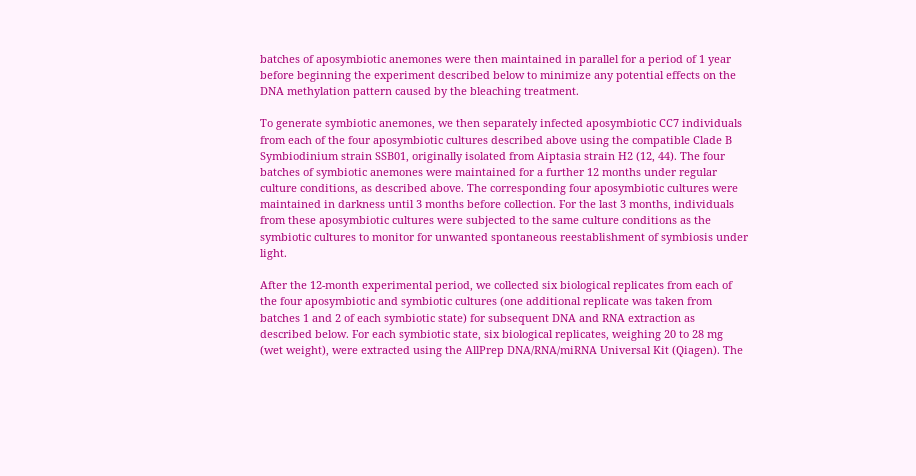batches of aposymbiotic anemones were then maintained in parallel for a period of 1 year before beginning the experiment described below to minimize any potential effects on the DNA methylation pattern caused by the bleaching treatment.

To generate symbiotic anemones, we then separately infected aposymbiotic CC7 individuals from each of the four aposymbiotic cultures described above using the compatible Clade B Symbiodinium strain SSB01, originally isolated from Aiptasia strain H2 (12, 44). The four batches of symbiotic anemones were maintained for a further 12 months under regular culture conditions, as described above. The corresponding four aposymbiotic cultures were maintained in darkness until 3 months before collection. For the last 3 months, individuals from these aposymbiotic cultures were subjected to the same culture conditions as the symbiotic cultures to monitor for unwanted spontaneous reestablishment of symbiosis under light.

After the 12-month experimental period, we collected six biological replicates from each of the four aposymbiotic and symbiotic cultures (one additional replicate was taken from batches 1 and 2 of each symbiotic state) for subsequent DNA and RNA extraction as described below. For each symbiotic state, six biological replicates, weighing 20 to 28 mg (wet weight), were extracted using the AllPrep DNA/RNA/miRNA Universal Kit (Qiagen). The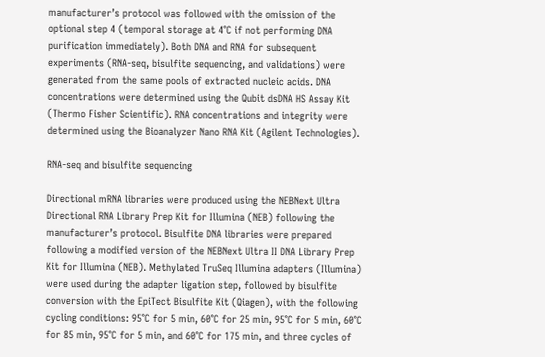manufacturer’s protocol was followed with the omission of the optional step 4 (temporal storage at 4°C if not performing DNA purification immediately). Both DNA and RNA for subsequent experiments (RNA-seq, bisulfite sequencing, and validations) were generated from the same pools of extracted nucleic acids. DNA concentrations were determined using the Qubit dsDNA HS Assay Kit (Thermo Fisher Scientific). RNA concentrations and integrity were determined using the Bioanalyzer Nano RNA Kit (Agilent Technologies).

RNA-seq and bisulfite sequencing

Directional mRNA libraries were produced using the NEBNext Ultra Directional RNA Library Prep Kit for Illumina (NEB) following the manufacturer’s protocol. Bisulfite DNA libraries were prepared following a modified version of the NEBNext Ultra II DNA Library Prep Kit for Illumina (NEB). Methylated TruSeq Illumina adapters (Illumina) were used during the adapter ligation step, followed by bisulfite conversion with the EpiTect Bisulfite Kit (Qiagen), with the following cycling conditions: 95°C for 5 min, 60°C for 25 min, 95°C for 5 min, 60°C for 85 min, 95°C for 5 min, and 60°C for 175 min, and three cycles of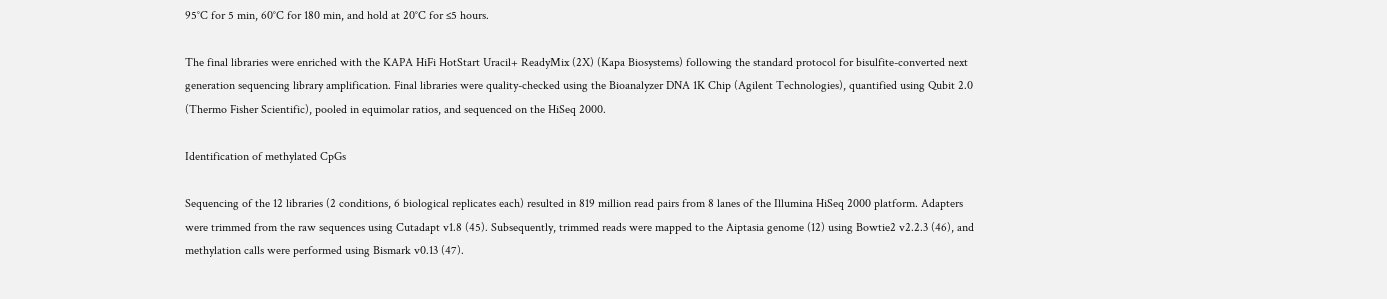95°C for 5 min, 60°C for 180 min, and hold at 20°C for ≤5 hours.

The final libraries were enriched with the KAPA HiFi HotStart Uracil+ ReadyMix (2X) (Kapa Biosystems) following the standard protocol for bisulfite-converted next generation sequencing library amplification. Final libraries were quality-checked using the Bioanalyzer DNA 1K Chip (Agilent Technologies), quantified using Qubit 2.0 (Thermo Fisher Scientific), pooled in equimolar ratios, and sequenced on the HiSeq 2000.

Identification of methylated CpGs

Sequencing of the 12 libraries (2 conditions, 6 biological replicates each) resulted in 819 million read pairs from 8 lanes of the Illumina HiSeq 2000 platform. Adapters were trimmed from the raw sequences using Cutadapt v1.8 (45). Subsequently, trimmed reads were mapped to the Aiptasia genome (12) using Bowtie2 v2.2.3 (46), and methylation calls were performed using Bismark v0.13 (47).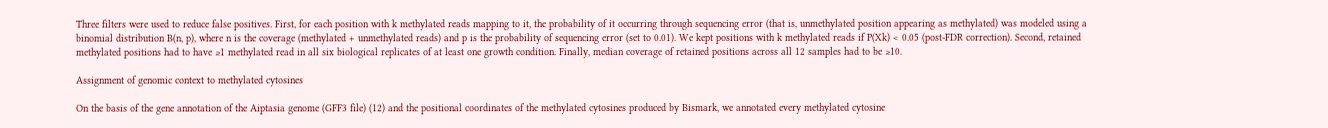Three filters were used to reduce false positives. First, for each position with k methylated reads mapping to it, the probability of it occurring through sequencing error (that is, unmethylated position appearing as methylated) was modeled using a binomial distribution B(n, p), where n is the coverage (methylated + unmethylated reads) and p is the probability of sequencing error (set to 0.01). We kept positions with k methylated reads if P(Xk) < 0.05 (post-FDR correction). Second, retained methylated positions had to have ≥1 methylated read in all six biological replicates of at least one growth condition. Finally, median coverage of retained positions across all 12 samples had to be ≥10.

Assignment of genomic context to methylated cytosines

On the basis of the gene annotation of the Aiptasia genome (GFF3 file) (12) and the positional coordinates of the methylated cytosines produced by Bismark, we annotated every methylated cytosine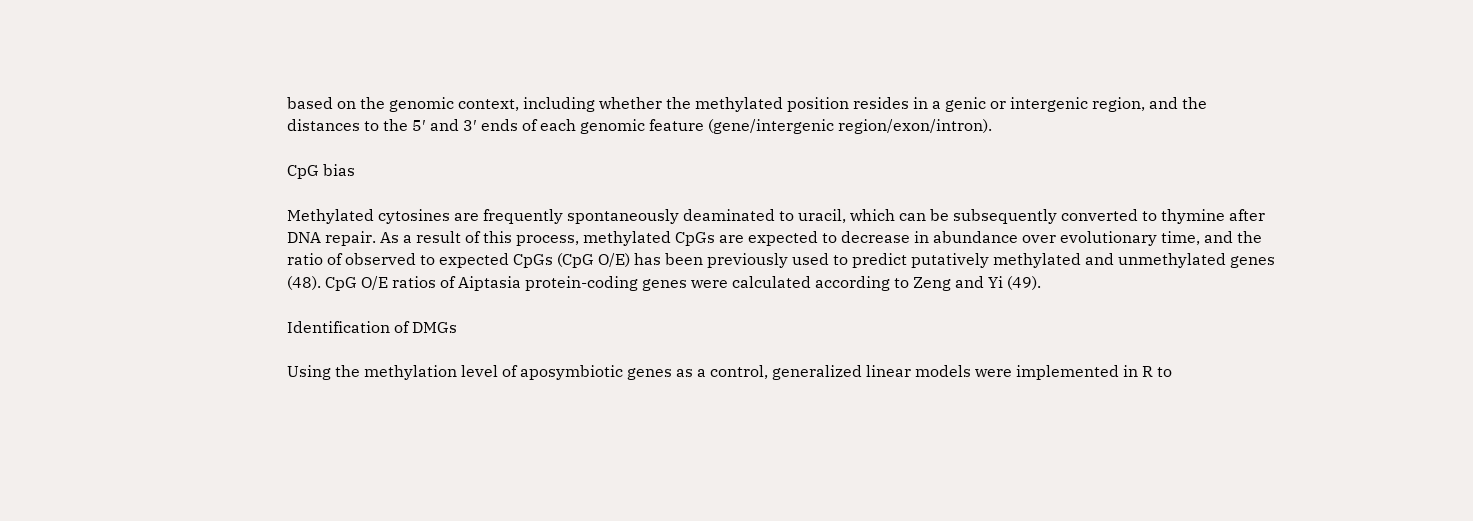based on the genomic context, including whether the methylated position resides in a genic or intergenic region, and the distances to the 5′ and 3′ ends of each genomic feature (gene/intergenic region/exon/intron).

CpG bias

Methylated cytosines are frequently spontaneously deaminated to uracil, which can be subsequently converted to thymine after DNA repair. As a result of this process, methylated CpGs are expected to decrease in abundance over evolutionary time, and the ratio of observed to expected CpGs (CpG O/E) has been previously used to predict putatively methylated and unmethylated genes (48). CpG O/E ratios of Aiptasia protein-coding genes were calculated according to Zeng and Yi (49).

Identification of DMGs

Using the methylation level of aposymbiotic genes as a control, generalized linear models were implemented in R to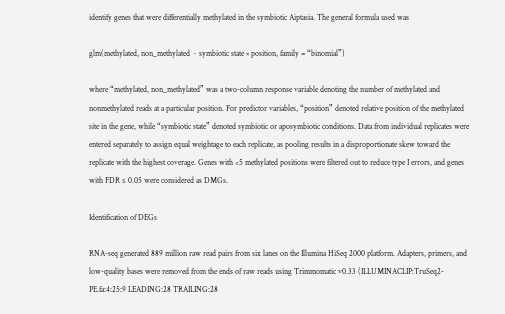identify genes that were differentially methylated in the symbiotic Aiptasia. The general formula used was

glm(methylated, non_methylated ~ symbiotic state × position, family = “binomial”)

where “methylated, non_methylated” was a two-column response variable denoting the number of methylated and nonmethylated reads at a particular position. For predictor variables, “position” denoted relative position of the methylated site in the gene, while “symbiotic state” denoted symbiotic or aposymbiotic conditions. Data from individual replicates were entered separately to assign equal weightage to each replicate, as pooling results in a disproportionate skew toward the replicate with the highest coverage. Genes with <5 methylated positions were filtered out to reduce type I errors, and genes with FDR ≤ 0.05 were considered as DMGs.

Identification of DEGs

RNA-seq generated 889 million raw read pairs from six lanes on the Illumina HiSeq 2000 platform. Adapters, primers, and low-quality bases were removed from the ends of raw reads using Trimmomatic v0.33 (ILLUMINACLIP:TruSeq2-PE.fa:4:25:9 LEADING:28 TRAILING:28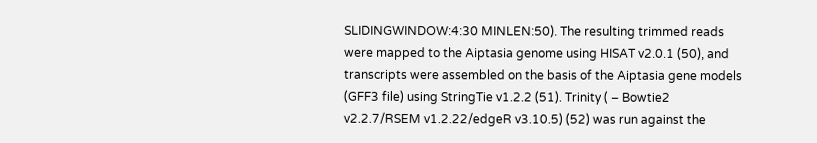SLIDINGWINDOW:4:30 MINLEN:50). The resulting trimmed reads were mapped to the Aiptasia genome using HISAT v2.0.1 (50), and transcripts were assembled on the basis of the Aiptasia gene models (GFF3 file) using StringTie v1.2.2 (51). Trinity ( – Bowtie2 v2.2.7/RSEM v1.2.22/edgeR v3.10.5) (52) was run against the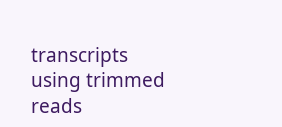transcripts using trimmed reads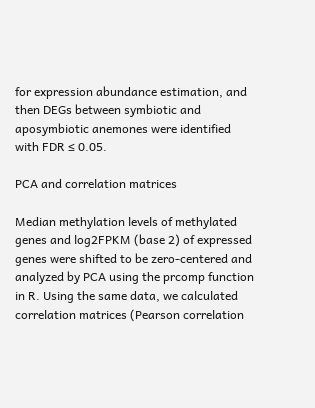for expression abundance estimation, and then DEGs between symbiotic and aposymbiotic anemones were identified with FDR ≤ 0.05.

PCA and correlation matrices

Median methylation levels of methylated genes and log2FPKM (base 2) of expressed genes were shifted to be zero-centered and analyzed by PCA using the prcomp function in R. Using the same data, we calculated correlation matrices (Pearson correlation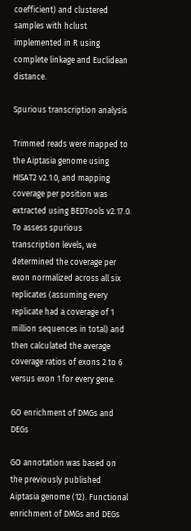coefficient) and clustered samples with hclust implemented in R using complete linkage and Euclidean distance.

Spurious transcription analysis

Trimmed reads were mapped to the Aiptasia genome using HISAT2 v2.1.0, and mapping coverage per position was extracted using BEDTools v2.17.0. To assess spurious transcription levels, we determined the coverage per exon normalized across all six replicates (assuming every replicate had a coverage of 1 million sequences in total) and then calculated the average coverage ratios of exons 2 to 6 versus exon 1 for every gene.

GO enrichment of DMGs and DEGs

GO annotation was based on the previously published Aiptasia genome (12). Functional enrichment of DMGs and DEGs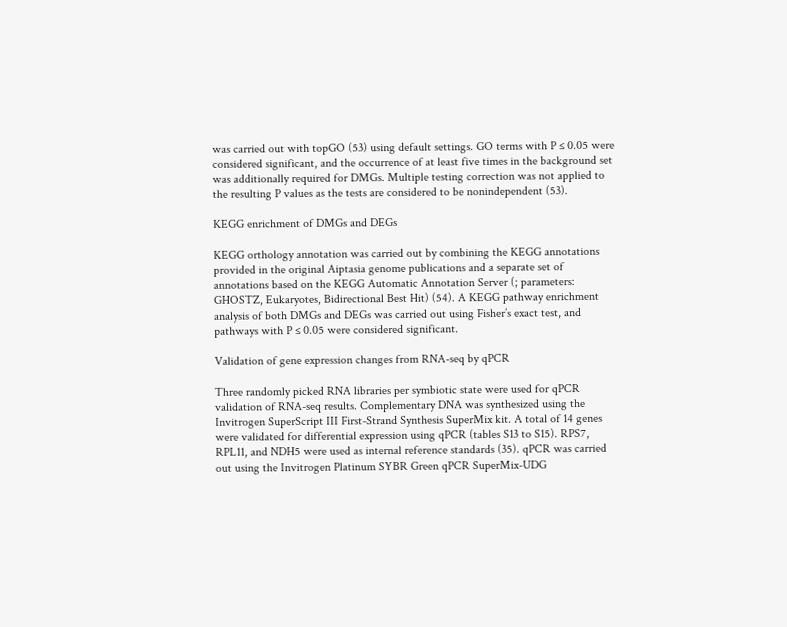was carried out with topGO (53) using default settings. GO terms with P ≤ 0.05 were considered significant, and the occurrence of at least five times in the background set was additionally required for DMGs. Multiple testing correction was not applied to the resulting P values as the tests are considered to be nonindependent (53).

KEGG enrichment of DMGs and DEGs

KEGG orthology annotation was carried out by combining the KEGG annotations provided in the original Aiptasia genome publications and a separate set of annotations based on the KEGG Automatic Annotation Server (; parameters: GHOSTZ, Eukaryotes, Bidirectional Best Hit) (54). A KEGG pathway enrichment analysis of both DMGs and DEGs was carried out using Fisher’s exact test, and pathways with P ≤ 0.05 were considered significant.

Validation of gene expression changes from RNA-seq by qPCR

Three randomly picked RNA libraries per symbiotic state were used for qPCR validation of RNA-seq results. Complementary DNA was synthesized using the Invitrogen SuperScript III First-Strand Synthesis SuperMix kit. A total of 14 genes were validated for differential expression using qPCR (tables S13 to S15). RPS7, RPL11, and NDH5 were used as internal reference standards (35). qPCR was carried out using the Invitrogen Platinum SYBR Green qPCR SuperMix-UDG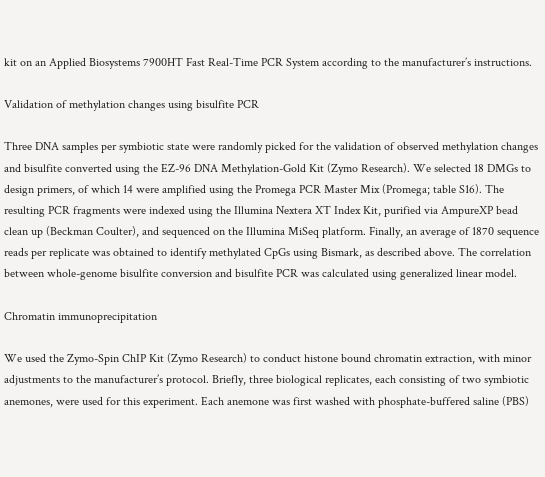kit on an Applied Biosystems 7900HT Fast Real-Time PCR System according to the manufacturer’s instructions.

Validation of methylation changes using bisulfite PCR

Three DNA samples per symbiotic state were randomly picked for the validation of observed methylation changes and bisulfite converted using the EZ-96 DNA Methylation-Gold Kit (Zymo Research). We selected 18 DMGs to design primers, of which 14 were amplified using the Promega PCR Master Mix (Promega; table S16). The resulting PCR fragments were indexed using the Illumina Nextera XT Index Kit, purified via AmpureXP bead clean up (Beckman Coulter), and sequenced on the Illumina MiSeq platform. Finally, an average of 1870 sequence reads per replicate was obtained to identify methylated CpGs using Bismark, as described above. The correlation between whole-genome bisulfite conversion and bisulfite PCR was calculated using generalized linear model.

Chromatin immunoprecipitation

We used the Zymo-Spin ChIP Kit (Zymo Research) to conduct histone bound chromatin extraction, with minor adjustments to the manufacturer’s protocol. Briefly, three biological replicates, each consisting of two symbiotic anemones, were used for this experiment. Each anemone was first washed with phosphate-buffered saline (PBS)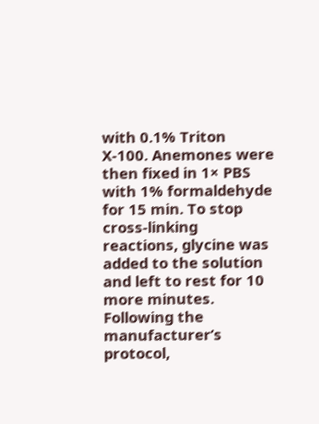with 0.1% Triton X-100. Anemones were then fixed in 1× PBS with 1% formaldehyde for 15 min. To stop cross-linking reactions, glycine was added to the solution and left to rest for 10 more minutes. Following the manufacturer’s protocol,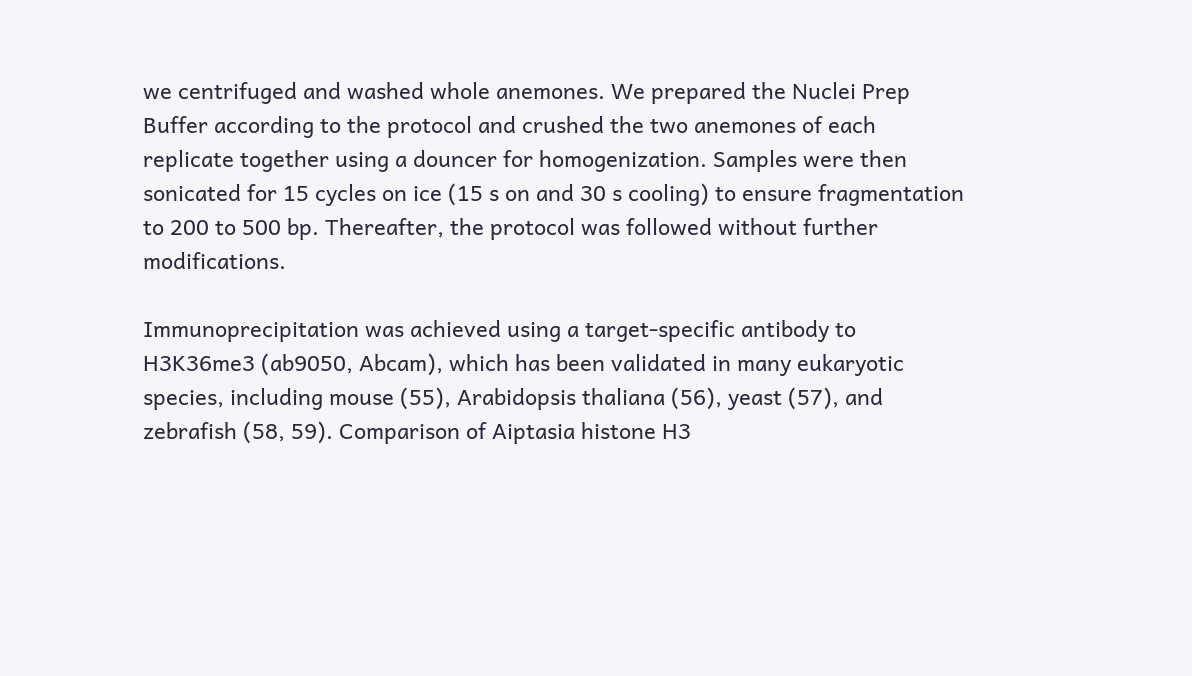we centrifuged and washed whole anemones. We prepared the Nuclei Prep Buffer according to the protocol and crushed the two anemones of each replicate together using a douncer for homogenization. Samples were then sonicated for 15 cycles on ice (15 s on and 30 s cooling) to ensure fragmentation to 200 to 500 bp. Thereafter, the protocol was followed without further modifications.

Immunoprecipitation was achieved using a target-specific antibody to H3K36me3 (ab9050, Abcam), which has been validated in many eukaryotic species, including mouse (55), Arabidopsis thaliana (56), yeast (57), and zebrafish (58, 59). Comparison of Aiptasia histone H3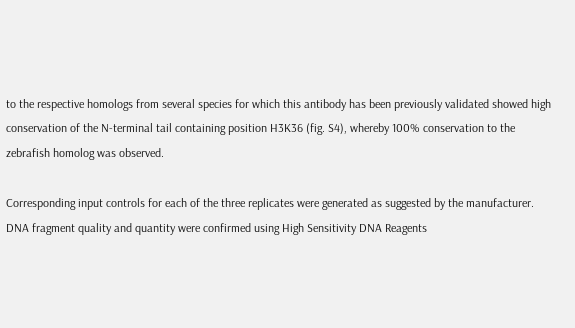to the respective homologs from several species for which this antibody has been previously validated showed high conservation of the N-terminal tail containing position H3K36 (fig. S4), whereby 100% conservation to the zebrafish homolog was observed.

Corresponding input controls for each of the three replicates were generated as suggested by the manufacturer. DNA fragment quality and quantity were confirmed using High Sensitivity DNA Reagents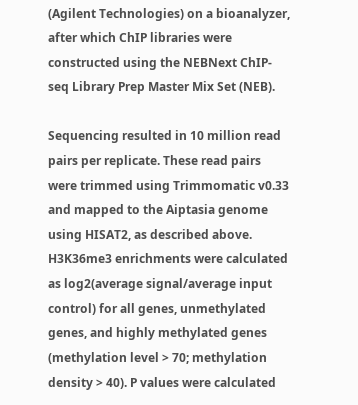(Agilent Technologies) on a bioanalyzer, after which ChIP libraries were constructed using the NEBNext ChIP-seq Library Prep Master Mix Set (NEB).

Sequencing resulted in 10 million read pairs per replicate. These read pairs were trimmed using Trimmomatic v0.33 and mapped to the Aiptasia genome using HISAT2, as described above. H3K36me3 enrichments were calculated as log2(average signal/average input control) for all genes, unmethylated genes, and highly methylated genes (methylation level > 70; methylation density > 40). P values were calculated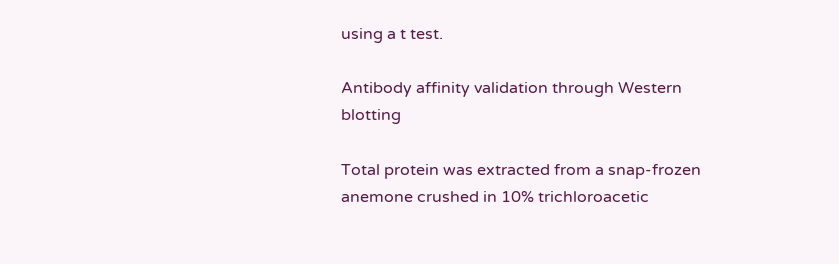using a t test.

Antibody affinity validation through Western blotting

Total protein was extracted from a snap-frozen anemone crushed in 10% trichloroacetic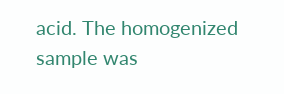acid. The homogenized sample was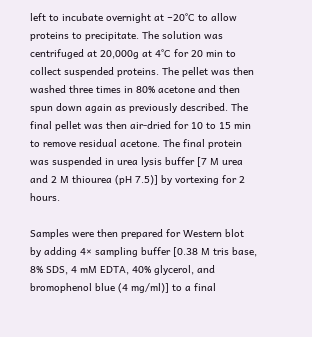left to incubate overnight at −20°C to allow proteins to precipitate. The solution was centrifuged at 20,000g at 4°C for 20 min to collect suspended proteins. The pellet was then washed three times in 80% acetone and then spun down again as previously described. The final pellet was then air-dried for 10 to 15 min to remove residual acetone. The final protein was suspended in urea lysis buffer [7 M urea and 2 M thiourea (pH 7.5)] by vortexing for 2 hours.

Samples were then prepared for Western blot by adding 4× sampling buffer [0.38 M tris base, 8% SDS, 4 mM EDTA, 40% glycerol, and bromophenol blue (4 mg/ml)] to a final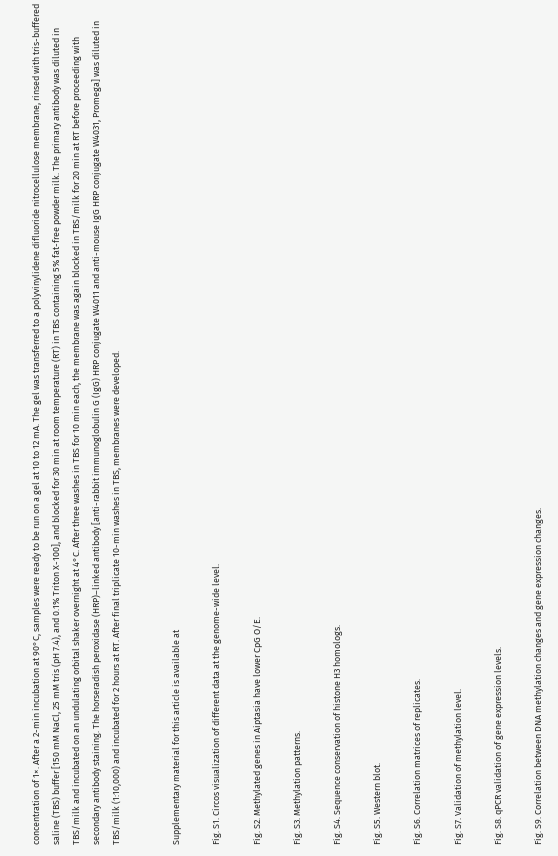concentration of 1×. After a 2-min incubation at 90°C, samples were ready to be run on a gel at 10 to 12 mA. The gel was transferred to a polyvinylidene difluoride nitrocellulose membrane, rinsed with tris-buffered saline (TBS) buffer [150 mM NaCl, 25 mM tris (pH 7.4), and 0.1% Triton X-100], and blocked for 30 min at room temperature (RT) in TBS containing 5% fat-free powder milk. The primary antibody was diluted in TBS/milk and incubated on an undulating orbital shaker overnight at 4°C. After three washes in TBS for 10 min each, the membrane was again blocked in TBS/milk for 20 min at RT before proceeding with secondary antibody staining. The horseradish peroxidase (HRP)–linked antibody [anti-rabbit immunoglobulin G (IgG) HRP conjugate W4011 and anti-mouse IgG HRP conjugate W4031, Promega] was diluted in TBS/milk (1:10,000) and incubated for 2 hours at RT. After final triplicate 10-min washes in TBS, membranes were developed.


Supplementary material for this article is available at

Fig. S1. Circos visualization of different data at the genome-wide level.

Fig. S2. Methylated genes in Aiptasia have lower CpG O/E.

Fig. S3. Methylation patterns.

Fig. S4. Sequence conservation of histone H3 homologs.

Fig. S5. Western blot.

Fig. S6. Correlation matrices of replicates.

Fig. S7. Validation of methylation level.

Fig. S8. qPCR validation of gene expression levels.

Fig. S9. Correlation between DNA methylation changes and gene expression changes.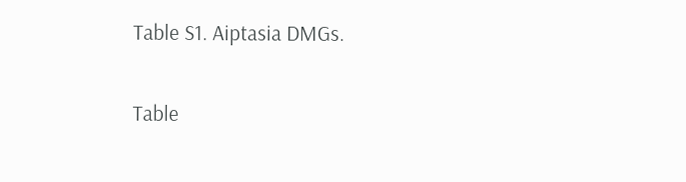Table S1. Aiptasia DMGs.

Table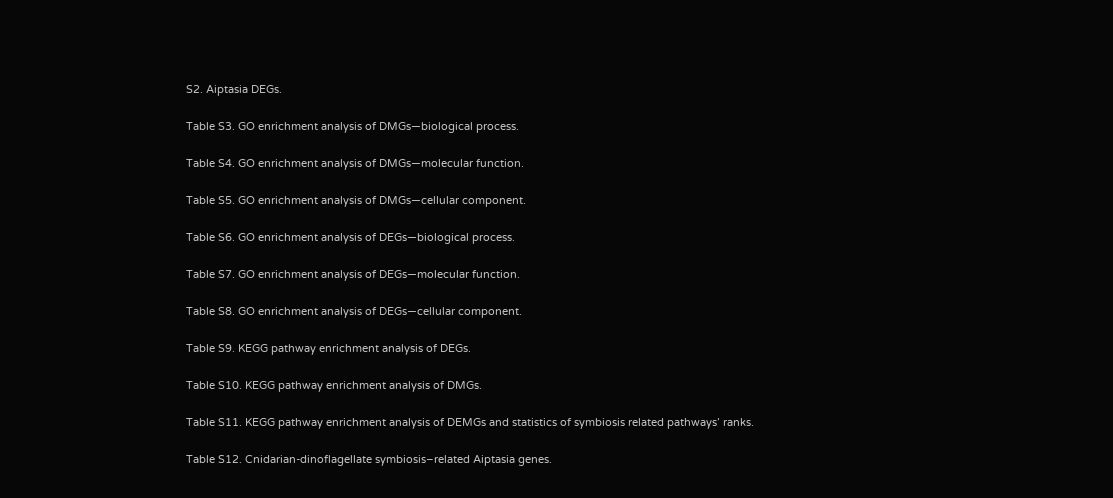S2. Aiptasia DEGs.

Table S3. GO enrichment analysis of DMGs—biological process.

Table S4. GO enrichment analysis of DMGs—molecular function.

Table S5. GO enrichment analysis of DMGs—cellular component.

Table S6. GO enrichment analysis of DEGs—biological process.

Table S7. GO enrichment analysis of DEGs—molecular function.

Table S8. GO enrichment analysis of DEGs—cellular component.

Table S9. KEGG pathway enrichment analysis of DEGs.

Table S10. KEGG pathway enrichment analysis of DMGs.

Table S11. KEGG pathway enrichment analysis of DEMGs and statistics of symbiosis related pathways’ ranks.

Table S12. Cnidarian-dinoflagellate symbiosis–related Aiptasia genes.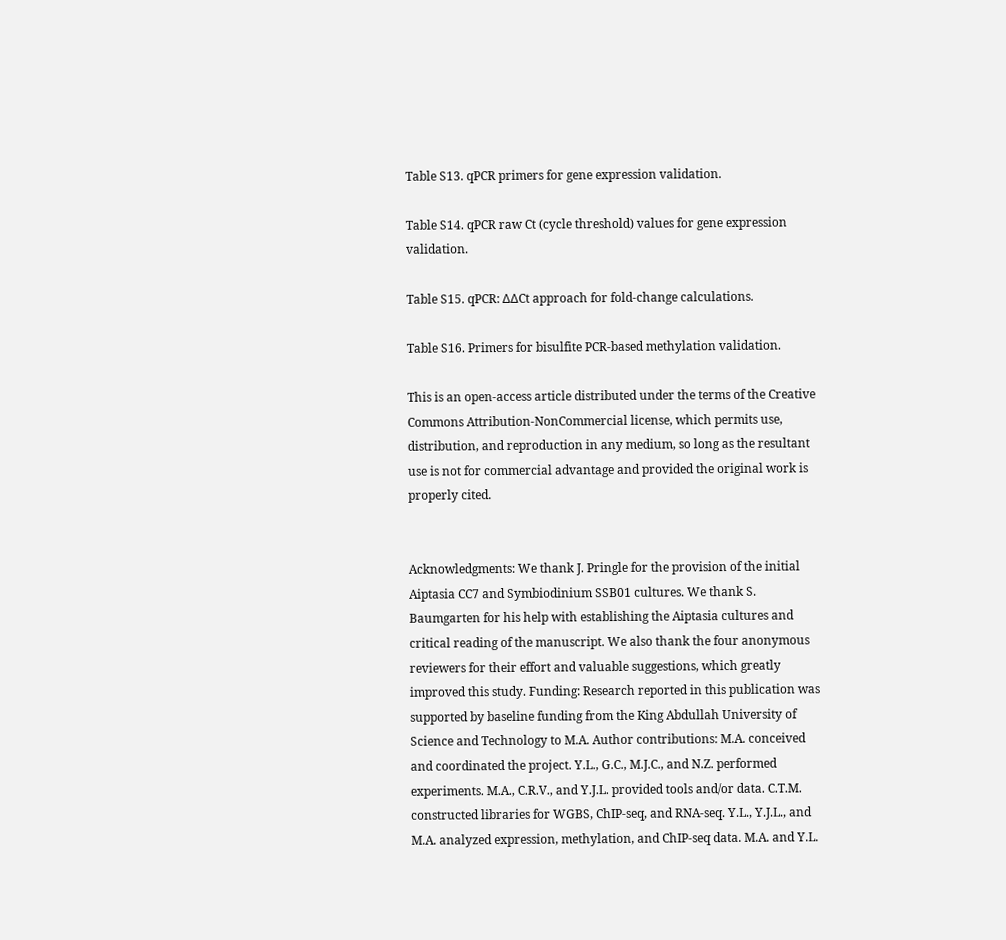Table S13. qPCR primers for gene expression validation.

Table S14. qPCR raw Ct (cycle threshold) values for gene expression validation.

Table S15. qPCR: ΔΔCt approach for fold-change calculations.

Table S16. Primers for bisulfite PCR-based methylation validation.

This is an open-access article distributed under the terms of the Creative Commons Attribution-NonCommercial license, which permits use, distribution, and reproduction in any medium, so long as the resultant use is not for commercial advantage and provided the original work is properly cited.


Acknowledgments: We thank J. Pringle for the provision of the initial Aiptasia CC7 and Symbiodinium SSB01 cultures. We thank S. Baumgarten for his help with establishing the Aiptasia cultures and critical reading of the manuscript. We also thank the four anonymous reviewers for their effort and valuable suggestions, which greatly improved this study. Funding: Research reported in this publication was supported by baseline funding from the King Abdullah University of Science and Technology to M.A. Author contributions: M.A. conceived and coordinated the project. Y.L., G.C., M.J.C., and N.Z. performed experiments. M.A., C.R.V., and Y.J.L. provided tools and/or data. C.T.M. constructed libraries for WGBS, ChIP-seq, and RNA-seq. Y.L., Y.J.L., and M.A. analyzed expression, methylation, and ChIP-seq data. M.A. and Y.L.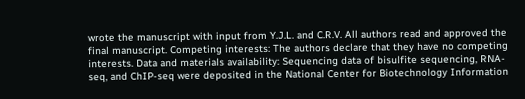wrote the manuscript with input from Y.J.L. and C.R.V. All authors read and approved the final manuscript. Competing interests: The authors declare that they have no competing interests. Data and materials availability: Sequencing data of bisulfite sequencing, RNA-seq, and ChIP-seq were deposited in the National Center for Biotechnology Information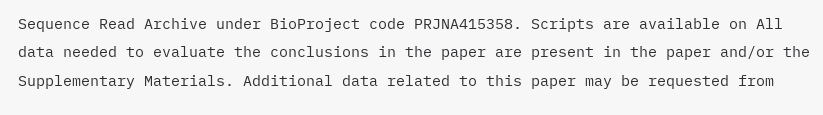Sequence Read Archive under BioProject code PRJNA415358. Scripts are available on All data needed to evaluate the conclusions in the paper are present in the paper and/or the Supplementary Materials. Additional data related to this paper may be requested from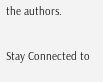the authors.

Stay Connected to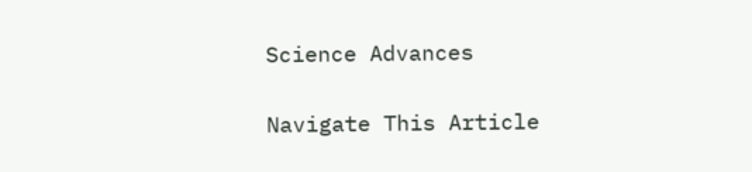Science Advances

Navigate This Article